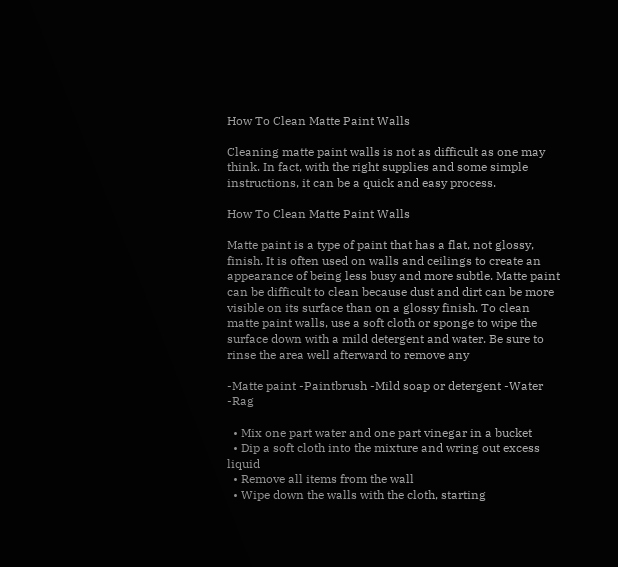How To Clean Matte Paint Walls

Cleaning matte paint walls is not as difficult as one may think. In fact, with the right supplies and some simple instructions, it can be a quick and easy process.

How To Clean Matte Paint Walls

Matte paint is a type of paint that has a flat, not glossy, finish. It is often used on walls and ceilings to create an appearance of being less busy and more subtle. Matte paint can be difficult to clean because dust and dirt can be more visible on its surface than on a glossy finish. To clean matte paint walls, use a soft cloth or sponge to wipe the surface down with a mild detergent and water. Be sure to rinse the area well afterward to remove any

-Matte paint -Paintbrush -Mild soap or detergent -Water -Rag

  • Mix one part water and one part vinegar in a bucket
  • Dip a soft cloth into the mixture and wring out excess liquid
  • Remove all items from the wall
  • Wipe down the walls with the cloth, starting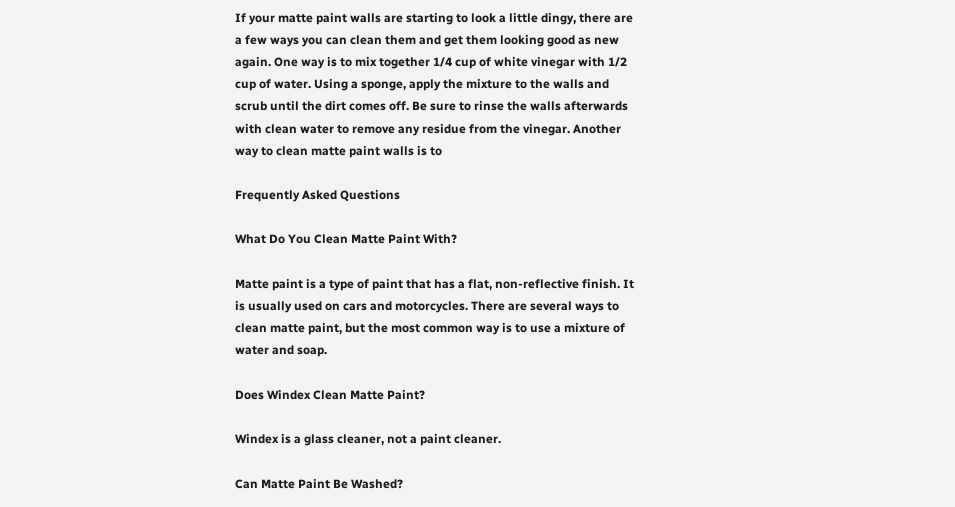If your matte paint walls are starting to look a little dingy, there are a few ways you can clean them and get them looking good as new again. One way is to mix together 1/4 cup of white vinegar with 1/2 cup of water. Using a sponge, apply the mixture to the walls and scrub until the dirt comes off. Be sure to rinse the walls afterwards with clean water to remove any residue from the vinegar. Another way to clean matte paint walls is to

Frequently Asked Questions

What Do You Clean Matte Paint With?

Matte paint is a type of paint that has a flat, non-reflective finish. It is usually used on cars and motorcycles. There are several ways to clean matte paint, but the most common way is to use a mixture of water and soap.

Does Windex Clean Matte Paint?

Windex is a glass cleaner, not a paint cleaner.

Can Matte Paint Be Washed?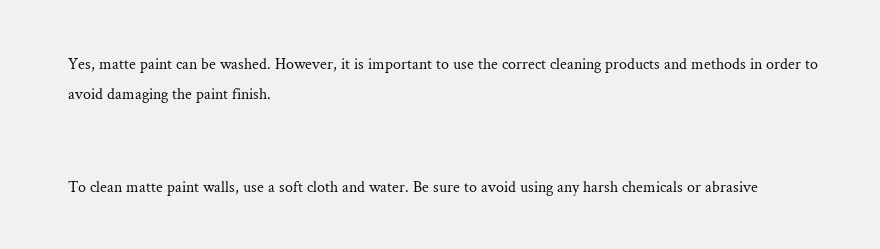Yes, matte paint can be washed. However, it is important to use the correct cleaning products and methods in order to avoid damaging the paint finish.


To clean matte paint walls, use a soft cloth and water. Be sure to avoid using any harsh chemicals or abrasive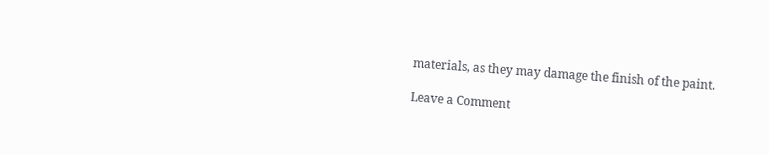materials, as they may damage the finish of the paint.

Leave a Comment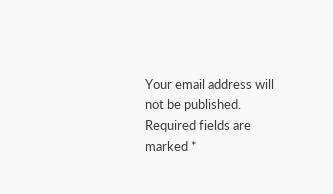Your email address will not be published. Required fields are marked *